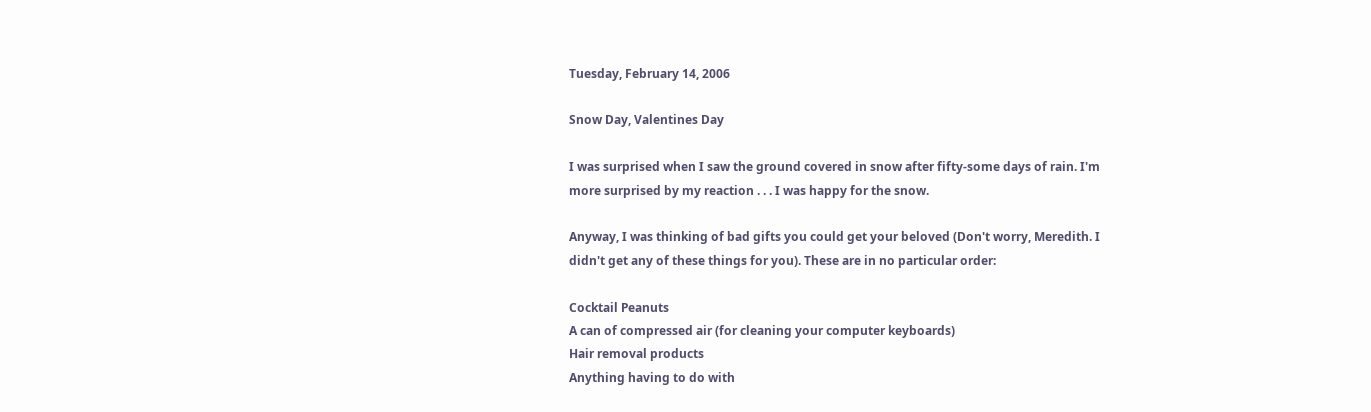Tuesday, February 14, 2006

Snow Day, Valentines Day

I was surprised when I saw the ground covered in snow after fifty-some days of rain. I'm more surprised by my reaction . . . I was happy for the snow.

Anyway, I was thinking of bad gifts you could get your beloved (Don't worry, Meredith. I didn't get any of these things for you). These are in no particular order:

Cocktail Peanuts
A can of compressed air (for cleaning your computer keyboards)
Hair removal products
Anything having to do with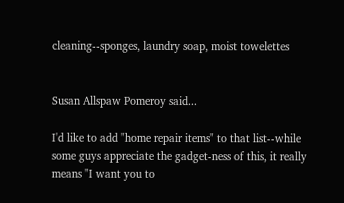cleaning--sponges, laundry soap, moist towelettes


Susan Allspaw Pomeroy said...

I'd like to add "home repair items" to that list--while some guys appreciate the gadget-ness of this, it really means "I want you to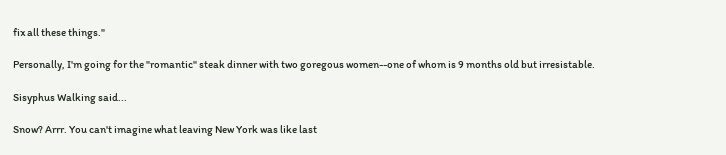fix all these things."

Personally, I'm going for the "romantic" steak dinner with two goregous women--one of whom is 9 months old but irresistable.

Sisyphus Walking said...

Snow? Arrr. You can't imagine what leaving New York was like last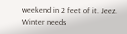weekend in 2 feet of it. Jeez. Winter needs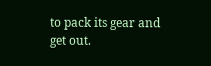to pack its gear and get out.